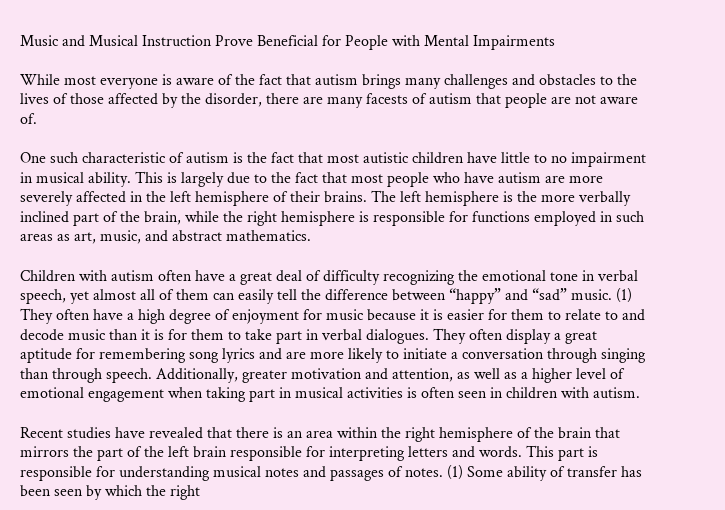Music and Musical Instruction Prove Beneficial for People with Mental Impairments

While most everyone is aware of the fact that autism brings many challenges and obstacles to the lives of those affected by the disorder, there are many facests of autism that people are not aware of.

One such characteristic of autism is the fact that most autistic children have little to no impairment in musical ability. This is largely due to the fact that most people who have autism are more severely affected in the left hemisphere of their brains. The left hemisphere is the more verbally inclined part of the brain, while the right hemisphere is responsible for functions employed in such areas as art, music, and abstract mathematics.

Children with autism often have a great deal of difficulty recognizing the emotional tone in verbal speech, yet almost all of them can easily tell the difference between “happy” and “sad” music. (1) They often have a high degree of enjoyment for music because it is easier for them to relate to and decode music than it is for them to take part in verbal dialogues. They often display a great aptitude for remembering song lyrics and are more likely to initiate a conversation through singing than through speech. Additionally, greater motivation and attention, as well as a higher level of emotional engagement when taking part in musical activities is often seen in children with autism.

Recent studies have revealed that there is an area within the right hemisphere of the brain that mirrors the part of the left brain responsible for interpreting letters and words. This part is responsible for understanding musical notes and passages of notes. (1) Some ability of transfer has been seen by which the right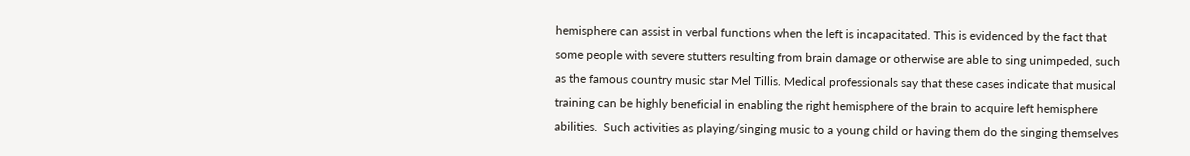hemisphere can assist in verbal functions when the left is incapacitated. This is evidenced by the fact that some people with severe stutters resulting from brain damage or otherwise are able to sing unimpeded, such as the famous country music star Mel Tillis. Medical professionals say that these cases indicate that musical training can be highly beneficial in enabling the right hemisphere of the brain to acquire left hemisphere abilities.  Such activities as playing/singing music to a young child or having them do the singing themselves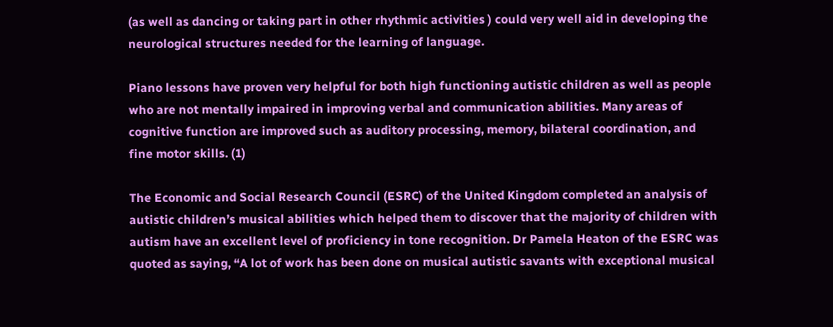(as well as dancing or taking part in other rhythmic activities ) could very well aid in developing the neurological structures needed for the learning of language.

Piano lessons have proven very helpful for both high functioning autistic children as well as people who are not mentally impaired in improving verbal and communication abilities. Many areas of cognitive function are improved such as auditory processing, memory, bilateral coordination, and fine motor skills. (1)

The Economic and Social Research Council (ESRC) of the United Kingdom completed an analysis of autistic children’s musical abilities which helped them to discover that the majority of children with autism have an excellent level of proficiency in tone recognition. Dr Pamela Heaton of the ESRC was quoted as saying, “A lot of work has been done on musical autistic savants with exceptional musical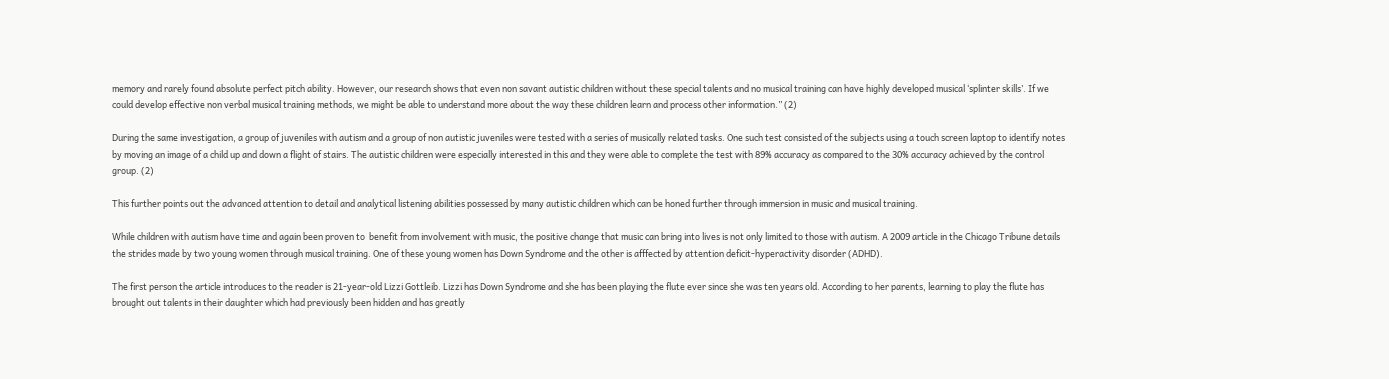memory and rarely found absolute perfect pitch ability. However, our research shows that even non savant autistic children without these special talents and no musical training can have highly developed musical ‘splinter skills’. If we could develop effective non verbal musical training methods, we might be able to understand more about the way these children learn and process other information.” (2)

During the same investigation, a group of juveniles with autism and a group of non autistic juveniles were tested with a series of musically related tasks. One such test consisted of the subjects using a touch screen laptop to identify notes by moving an image of a child up and down a flight of stairs. The autistic children were especially interested in this and they were able to complete the test with 89% accuracy as compared to the 30% accuracy achieved by the control group. (2)

This further points out the advanced attention to detail and analytical listening abilities possessed by many autistic children which can be honed further through immersion in music and musical training.

While children with autism have time and again been proven to  benefit from involvement with music, the positive change that music can bring into lives is not only limited to those with autism. A 2009 article in the Chicago Tribune details the strides made by two young women through musical training. One of these young women has Down Syndrome and the other is afffected by attention deficit-hyperactivity disorder (ADHD).

The first person the article introduces to the reader is 21-year-old Lizzi Gottleib. Lizzi has Down Syndrome and she has been playing the flute ever since she was ten years old. According to her parents, learning to play the flute has brought out talents in their daughter which had previously been hidden and has greatly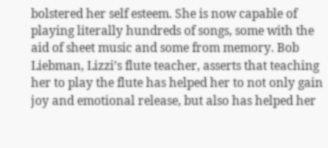bolstered her self esteem. She is now capable of playing literally hundreds of songs, some with the aid of sheet music and some from memory. Bob Liebman, Lizzi’s flute teacher, asserts that teaching her to play the flute has helped her to not only gain joy and emotional release, but also has helped her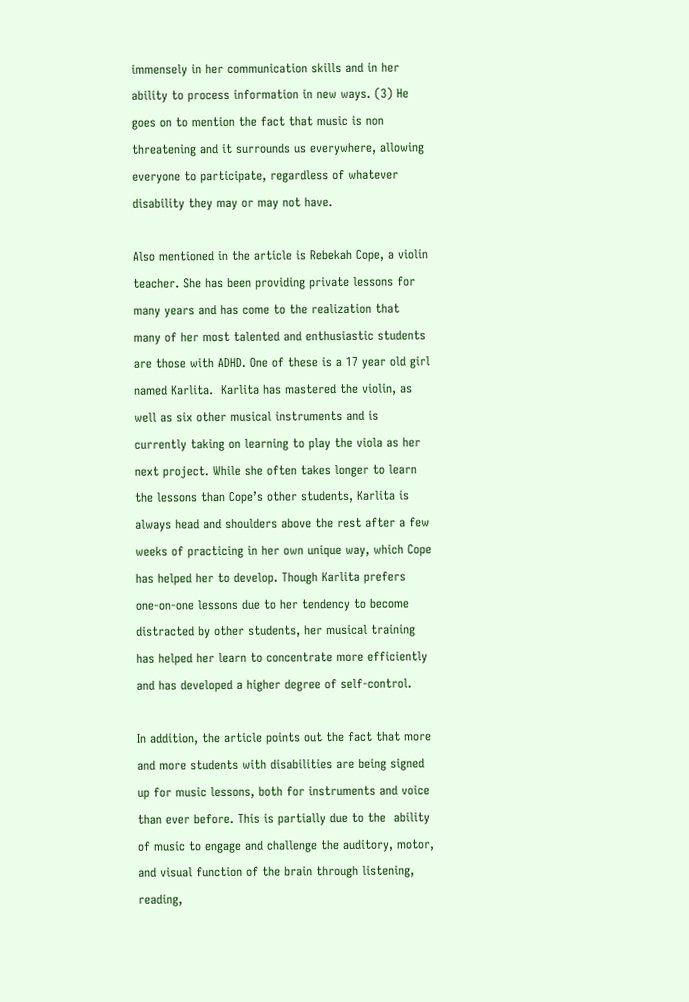immensely in her communication skills and in her ability to process information in new ways. (3) He goes on to mention the fact that music is non threatening and it surrounds us everywhere, allowing everyone to participate, regardless of whatever disability they may or may not have.

Also mentioned in the article is Rebekah Cope, a violin teacher. She has been providing private lessons for many years and has come to the realization that many of her most talented and enthusiastic students are those with ADHD. One of these is a 17 year old girl named Karlita.  Karlita has mastered the violin, as well as six other musical instruments and is currently taking on learning to play the viola as her next project. While she often takes longer to learn the lessons than Cope’s other students, Karlita is always head and shoulders above the rest after a few weeks of practicing in her own unique way, which Cope has helped her to develop. Though Karlita prefers one-on-one lessons due to her tendency to become distracted by other students, her musical training has helped her learn to concentrate more efficiently and has developed a higher degree of self-control.

In addition, the article points out the fact that more and more students with disabilities are being signed up for music lessons, both for instruments and voice than ever before. This is partially due to the  ability of music to engage and challenge the auditory, motor, and visual function of the brain through listening, reading,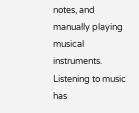notes, and manually playing musical instruments. Listening to music has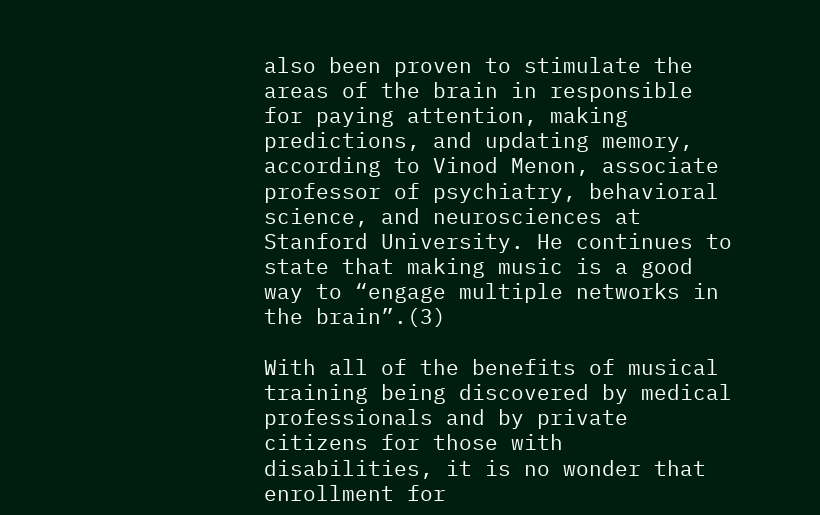also been proven to stimulate the areas of the brain in responsible for paying attention, making predictions, and updating memory, according to Vinod Menon, associate professor of psychiatry, behavioral science, and neurosciences at Stanford University. He continues to state that making music is a good way to “engage multiple networks in the brain”.(3)

With all of the benefits of musical training being discovered by medical professionals and by private citizens for those with disabilities, it is no wonder that enrollment for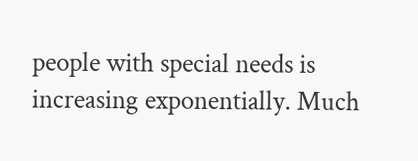people with special needs is increasing exponentially. Much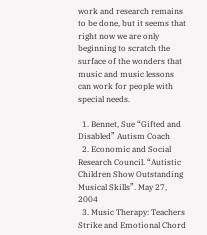work and research remains to be done, but it seems that right now we are only beginning to scratch the surface of the wonders that music and music lessons can work for people with special needs.

  1. Bennet, Sue “Gifted and Disabled” Autism Coach
  2. Economic and Social Research Council. “Autistic Children Show Outstanding Musical Skills”. May 27, 2004
  3. Music Therapy: Teachers Strike and Emotional Chord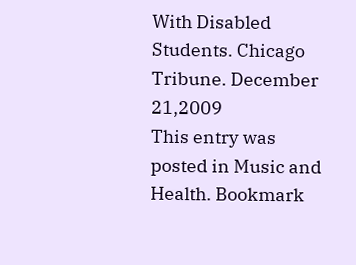With Disabled Students. Chicago Tribune. December 21,2009
This entry was posted in Music and Health. Bookmark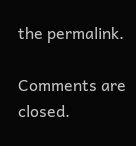the permalink.

Comments are closed.